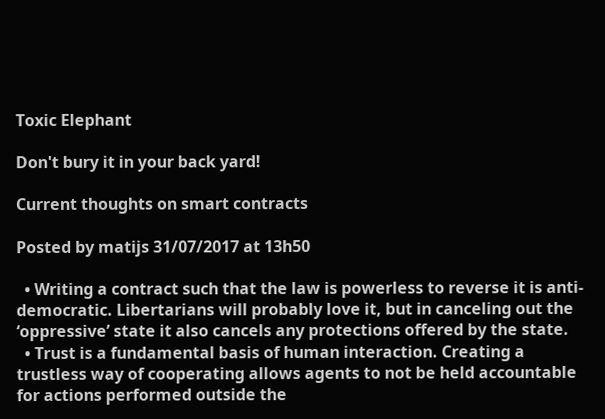Toxic Elephant

Don't bury it in your back yard!

Current thoughts on smart contracts

Posted by matijs 31/07/2017 at 13h50

  • Writing a contract such that the law is powerless to reverse it is anti-democratic. Libertarians will probably love it, but in canceling out the ‘oppressive’ state it also cancels any protections offered by the state.
  • Trust is a fundamental basis of human interaction. Creating a trustless way of cooperating allows agents to not be held accountable for actions performed outside the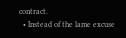contract.
  • Instead of the lame excuse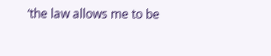‘the law allows me to be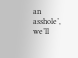an asshole’, we’ll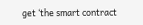get ‘the smart contract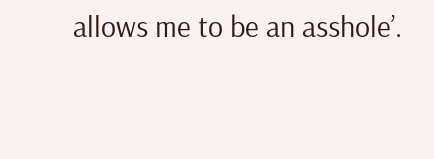allows me to be an asshole’.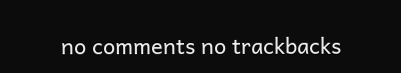no comments no trackbacks